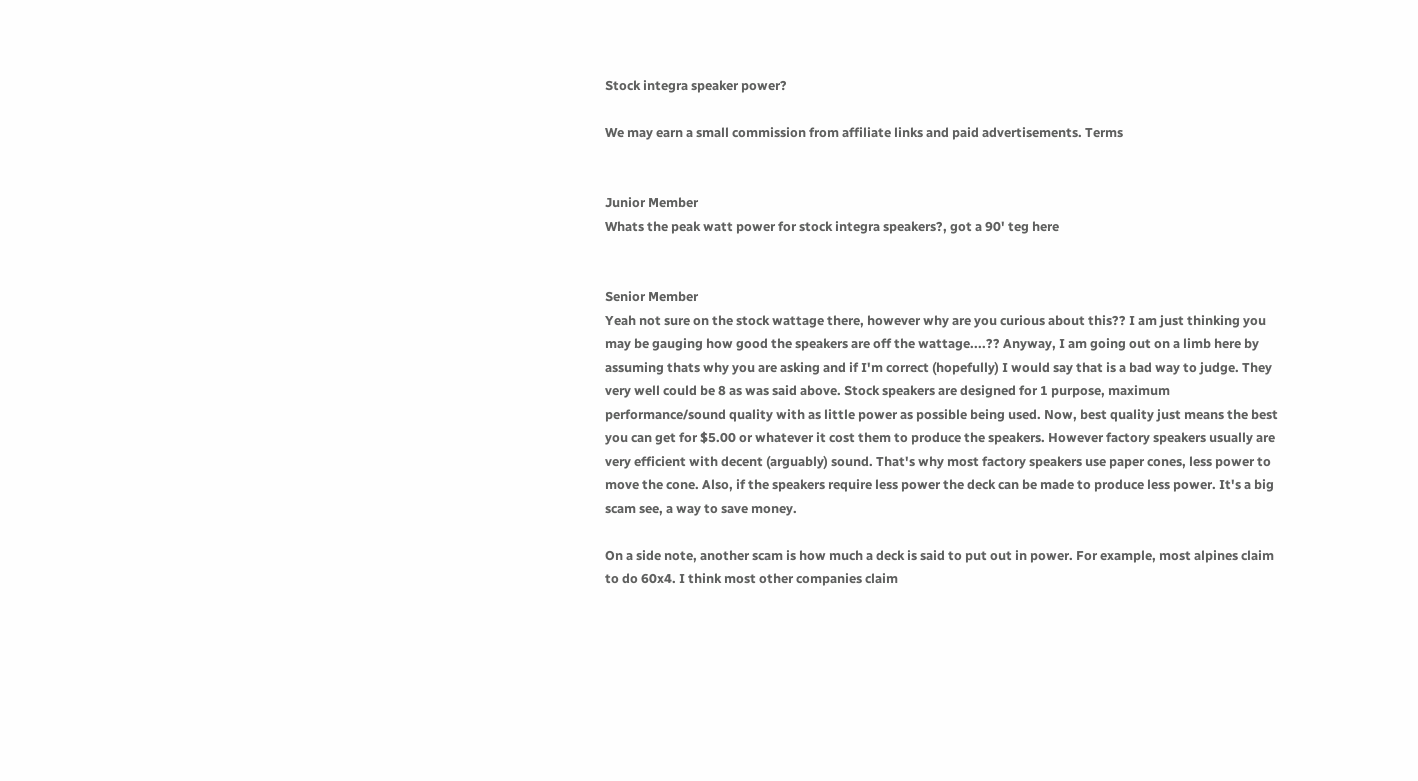Stock integra speaker power?

We may earn a small commission from affiliate links and paid advertisements. Terms


Junior Member
Whats the peak watt power for stock integra speakers?, got a 90' teg here


Senior Member
Yeah not sure on the stock wattage there, however why are you curious about this?? I am just thinking you may be gauging how good the speakers are off the wattage....?? Anyway, I am going out on a limb here by assuming thats why you are asking and if I'm correct (hopefully) I would say that is a bad way to judge. They very well could be 8 as was said above. Stock speakers are designed for 1 purpose, maximum performance/sound quality with as little power as possible being used. Now, best quality just means the best you can get for $5.00 or whatever it cost them to produce the speakers. However factory speakers usually are very efficient with decent (arguably) sound. That's why most factory speakers use paper cones, less power to move the cone. Also, if the speakers require less power the deck can be made to produce less power. It's a big scam see, a way to save money.

On a side note, another scam is how much a deck is said to put out in power. For example, most alpines claim to do 60x4. I think most other companies claim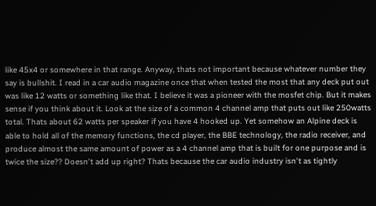like 45x4 or somewhere in that range. Anyway, thats not important because whatever number they say is bullshit. I read in a car audio magazine once that when tested the most that any deck put out was like 12 watts or something like that. I believe it was a pioneer with the mosfet chip. But it makes sense if you think about it. Look at the size of a common 4 channel amp that puts out like 250watts total. Thats about 62 watts per speaker if you have 4 hooked up. Yet somehow an Alpine deck is able to hold all of the memory functions, the cd player, the BBE technology, the radio receiver, and produce almost the same amount of power as a 4 channel amp that is built for one purpose and is twice the size?? Doesn't add up right? Thats because the car audio industry isn't as tightly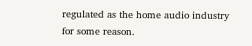regulated as the home audio industry for some reason.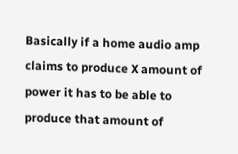Basically if a home audio amp claims to produce X amount of power it has to be able to produce that amount of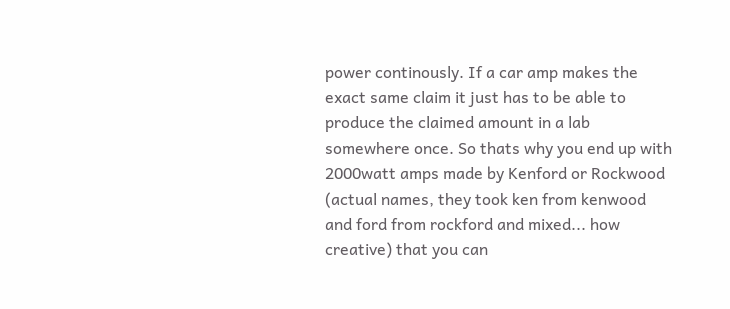power continously. If a car amp makes the exact same claim it just has to be able to produce the claimed amount in a lab somewhere once. So thats why you end up with 2000watt amps made by Kenford or Rockwood (actual names, they took ken from kenwood and ford from rockford and mixed... how creative) that you can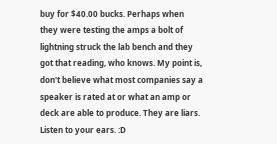buy for $40.00 bucks. Perhaps when they were testing the amps a bolt of lightning struck the lab bench and they got that reading, who knows. My point is, don't believe what most companies say a speaker is rated at or what an amp or deck are able to produce. They are liars. Listen to your ears. :D